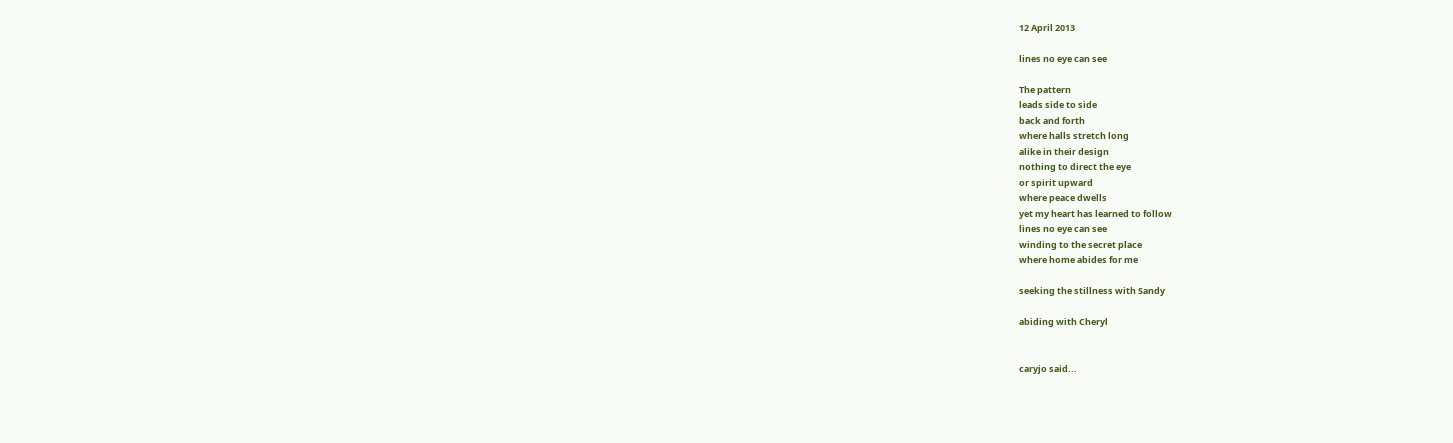12 April 2013

lines no eye can see

The pattern
leads side to side
back and forth
where halls stretch long
alike in their design
nothing to direct the eye
or spirit upward
where peace dwells
yet my heart has learned to follow
lines no eye can see
winding to the secret place
where home abides for me

seeking the stillness with Sandy

abiding with Cheryl


caryjo said...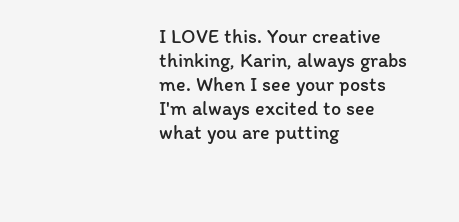I LOVE this. Your creative thinking, Karin, always grabs me. When I see your posts I'm always excited to see what you are putting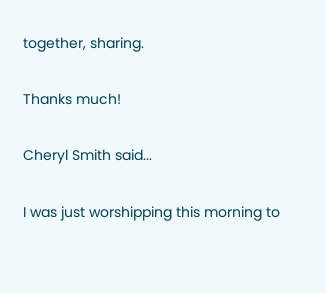together, sharing.

Thanks much!

Cheryl Smith said...

I was just worshipping this morning to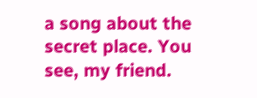a song about the secret place. You see, my friend.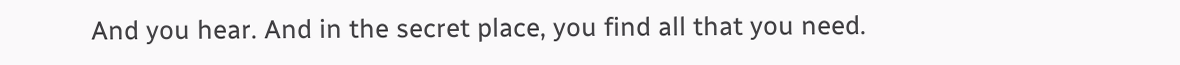And you hear. And in the secret place, you find all that you need.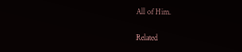All of Him.

Related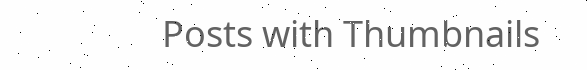Posts with Thumbnails